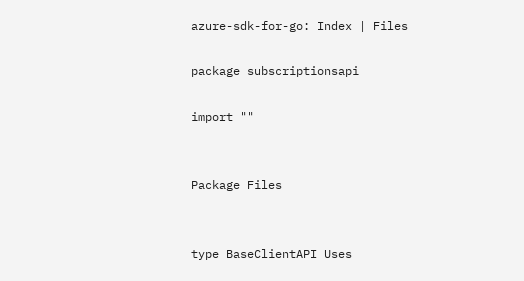azure-sdk-for-go: Index | Files

package subscriptionsapi

import ""


Package Files


type BaseClientAPI Uses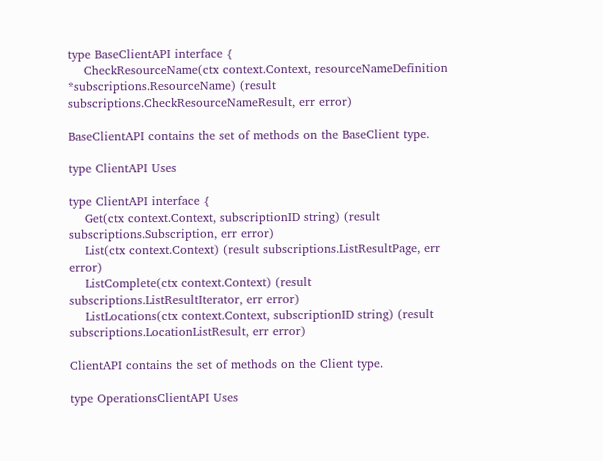type BaseClientAPI interface {
    CheckResourceName(ctx context.Context, resourceNameDefinition *subscriptions.ResourceName) (result subscriptions.CheckResourceNameResult, err error)

BaseClientAPI contains the set of methods on the BaseClient type.

type ClientAPI Uses

type ClientAPI interface {
    Get(ctx context.Context, subscriptionID string) (result subscriptions.Subscription, err error)
    List(ctx context.Context) (result subscriptions.ListResultPage, err error)
    ListComplete(ctx context.Context) (result subscriptions.ListResultIterator, err error)
    ListLocations(ctx context.Context, subscriptionID string) (result subscriptions.LocationListResult, err error)

ClientAPI contains the set of methods on the Client type.

type OperationsClientAPI Uses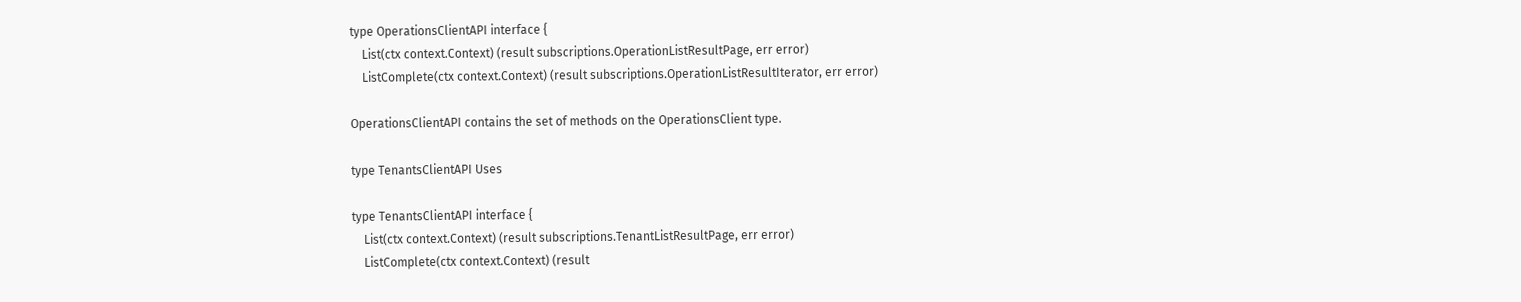type OperationsClientAPI interface {
    List(ctx context.Context) (result subscriptions.OperationListResultPage, err error)
    ListComplete(ctx context.Context) (result subscriptions.OperationListResultIterator, err error)

OperationsClientAPI contains the set of methods on the OperationsClient type.

type TenantsClientAPI Uses

type TenantsClientAPI interface {
    List(ctx context.Context) (result subscriptions.TenantListResultPage, err error)
    ListComplete(ctx context.Context) (result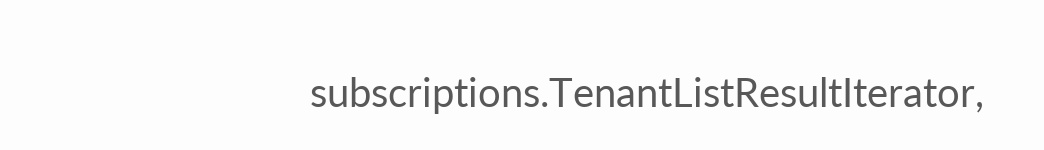subscriptions.TenantListResultIterator,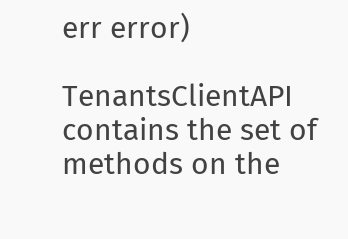err error)

TenantsClientAPI contains the set of methods on the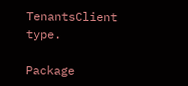TenantsClient type.

Package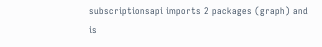subscriptionsapi imports 2 packages (graph) and is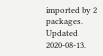imported by 2 packages. Updated 2020-08-13.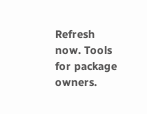Refresh now. Tools for package owners.